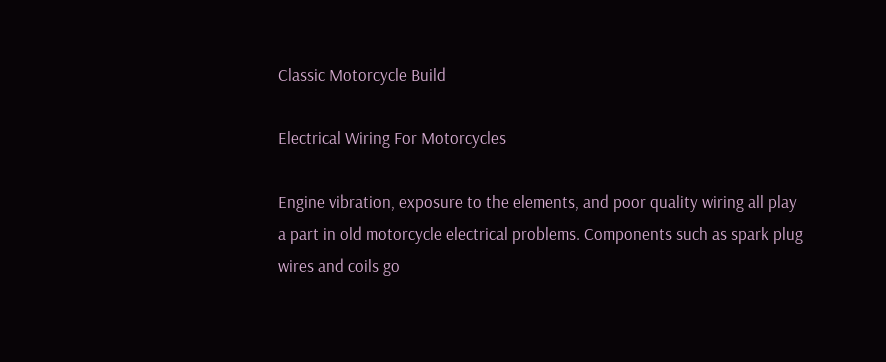Classic Motorcycle Build

Electrical Wiring For Motorcycles

Engine vibration, exposure to the elements, and poor quality wiring all play a part in old motorcycle electrical problems. Components such as spark plug wires and coils go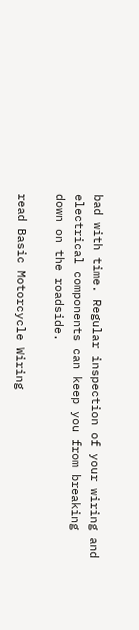bad with time. Regular inspection of your wiring and electrical components can keep you from breaking down on the roadside.

read Basic Motorcycle Wiring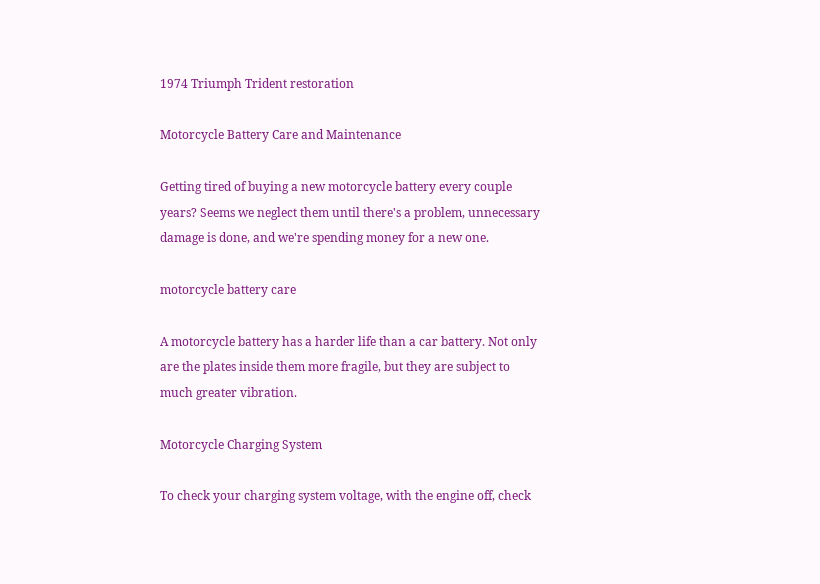1974 Triumph Trident restoration

Motorcycle Battery Care and Maintenance

Getting tired of buying a new motorcycle battery every couple years? Seems we neglect them until there's a problem, unnecessary damage is done, and we're spending money for a new one.

motorcycle battery care

A motorcycle battery has a harder life than a car battery. Not only are the plates inside them more fragile, but they are subject to much greater vibration.

Motorcycle Charging System

To check your charging system voltage, with the engine off, check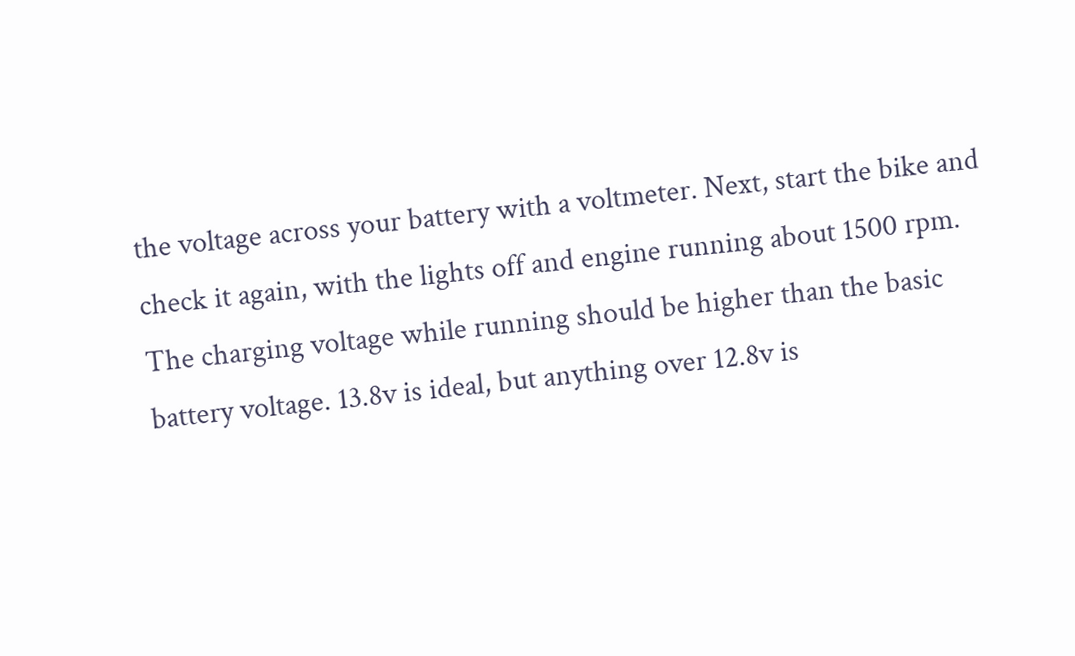the voltage across your battery with a voltmeter. Next, start the bike and check it again, with the lights off and engine running about 1500 rpm. The charging voltage while running should be higher than the basic battery voltage. 13.8v is ideal, but anything over 12.8v is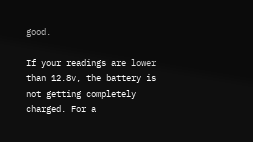good.

If your readings are lower than 12.8v, the battery is not getting completely charged. For a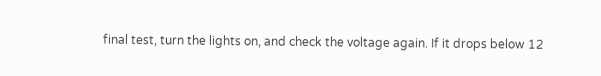final test, turn the lights on, and check the voltage again. If it drops below 12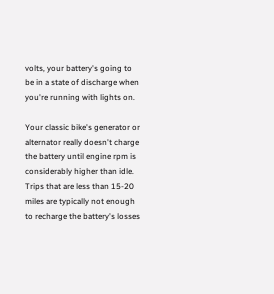volts, your battery's going to be in a state of discharge when you're running with lights on.

Your classic bike's generator or alternator really doesn't charge the battery until engine rpm is considerably higher than idle. Trips that are less than 15-20 miles are typically not enough to recharge the battery's losses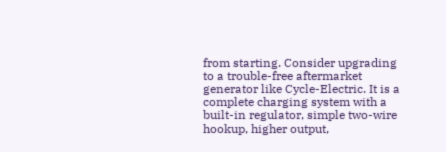from starting. Consider upgrading to a trouble-free aftermarket generator like Cycle-Electric. It is a complete charging system with a built-in regulator, simple two-wire hookup, higher output,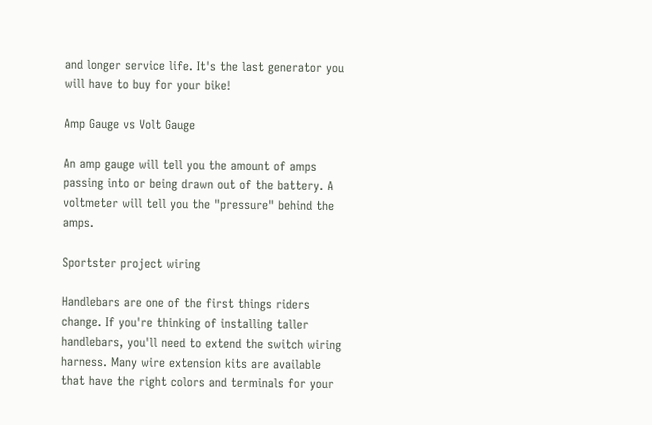and longer service life. It's the last generator you will have to buy for your bike!

Amp Gauge vs Volt Gauge

An amp gauge will tell you the amount of amps passing into or being drawn out of the battery. A voltmeter will tell you the "pressure" behind the amps.

Sportster project wiring

Handlebars are one of the first things riders change. If you're thinking of installing taller handlebars, you'll need to extend the switch wiring harness. Many wire extension kits are available that have the right colors and terminals for your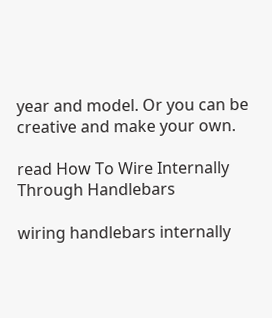year and model. Or you can be creative and make your own.

read How To Wire Internally Through Handlebars

wiring handlebars internally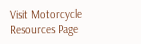Visit Motorcycle Resources Page